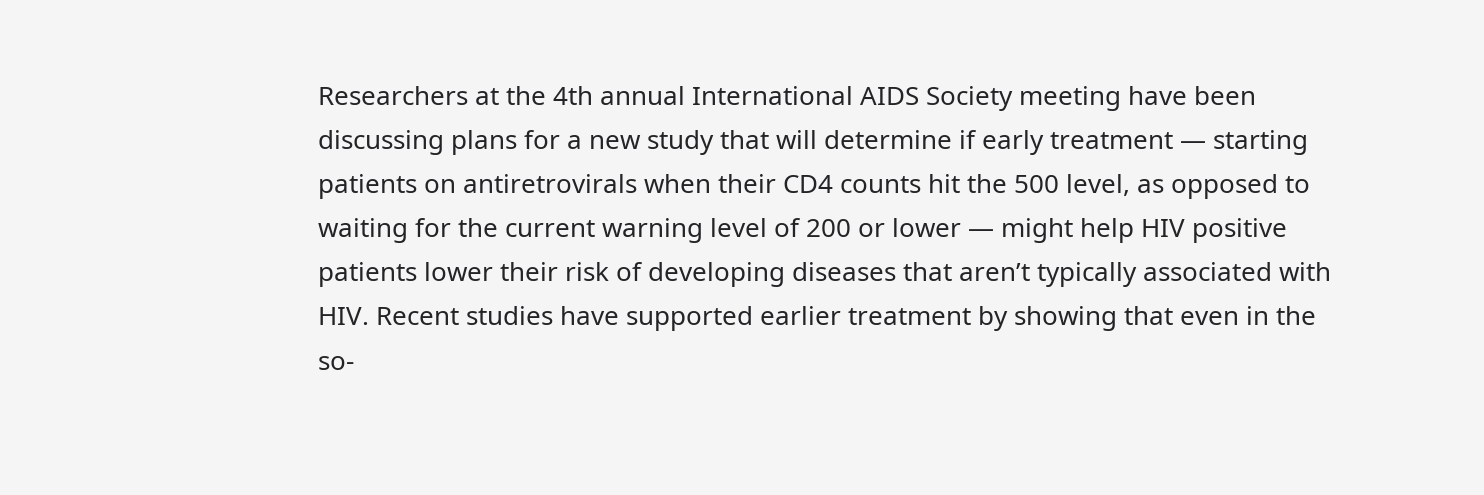Researchers at the 4th annual International AIDS Society meeting have been discussing plans for a new study that will determine if early treatment — starting patients on antiretrovirals when their CD4 counts hit the 500 level, as opposed to waiting for the current warning level of 200 or lower — might help HIV positive patients lower their risk of developing diseases that aren’t typically associated with HIV. Recent studies have supported earlier treatment by showing that even in the so-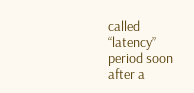called “latency” period soon after a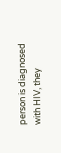person is diagnosed with HIV, they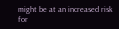might be at an increased risk for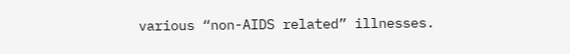various “non-AIDS related” illnesses.